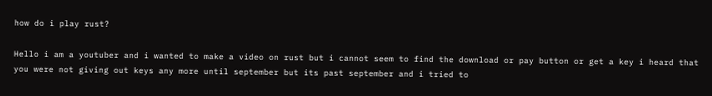how do i play rust?

Hello i am a youtuber and i wanted to make a video on rust but i cannot seem to find the download or pay button or get a key i heard that you were not giving out keys any more until september but its past september and i tried to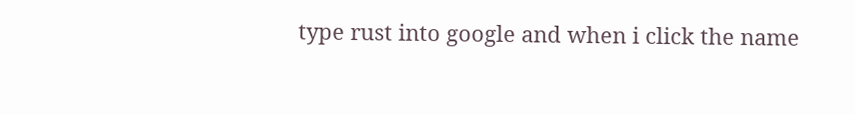type rust into google and when i click the name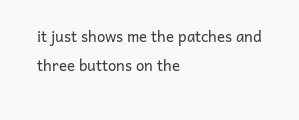it just shows me the patches and three buttons on the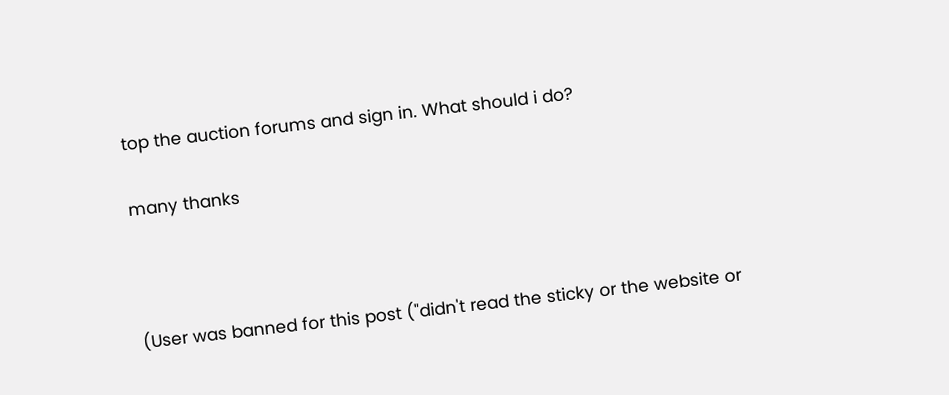top the auction forums and sign in. What should i do?

many thanks



(User was banned for this post ("didn't read the sticky or the website or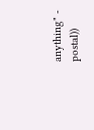anything" - postal))